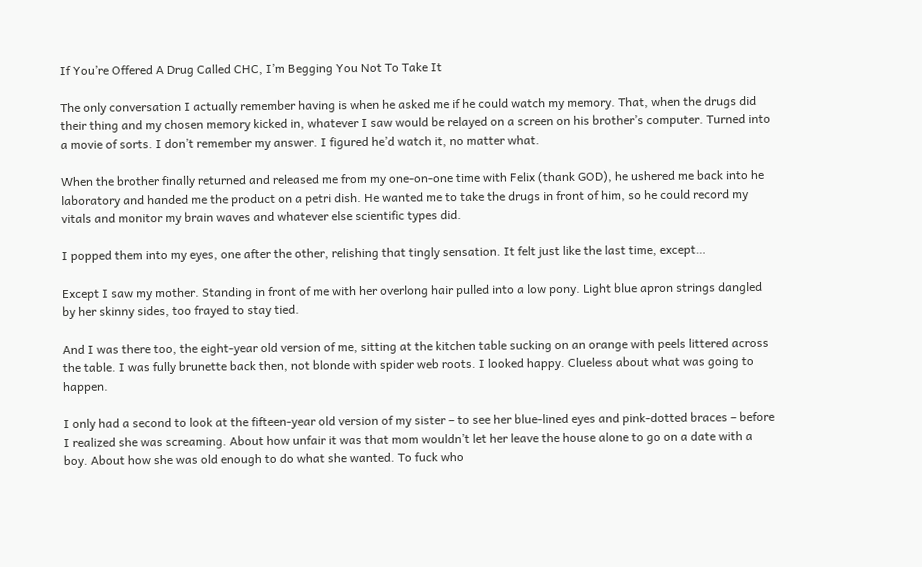If You’re Offered A Drug Called CHC, I’m Begging You Not To Take It

The only conversation I actually remember having is when he asked me if he could watch my memory. That, when the drugs did their thing and my chosen memory kicked in, whatever I saw would be relayed on a screen on his brother’s computer. Turned into a movie of sorts. I don’t remember my answer. I figured he’d watch it, no matter what.

When the brother finally returned and released me from my one-on-one time with Felix (thank GOD), he ushered me back into he laboratory and handed me the product on a petri dish. He wanted me to take the drugs in front of him, so he could record my vitals and monitor my brain waves and whatever else scientific types did.

I popped them into my eyes, one after the other, relishing that tingly sensation. It felt just like the last time, except…

Except I saw my mother. Standing in front of me with her overlong hair pulled into a low pony. Light blue apron strings dangled by her skinny sides, too frayed to stay tied.

And I was there too, the eight-year old version of me, sitting at the kitchen table sucking on an orange with peels littered across the table. I was fully brunette back then, not blonde with spider web roots. I looked happy. Clueless about what was going to happen.

I only had a second to look at the fifteen-year old version of my sister – to see her blue-lined eyes and pink-dotted braces – before I realized she was screaming. About how unfair it was that mom wouldn’t let her leave the house alone to go on a date with a boy. About how she was old enough to do what she wanted. To fuck who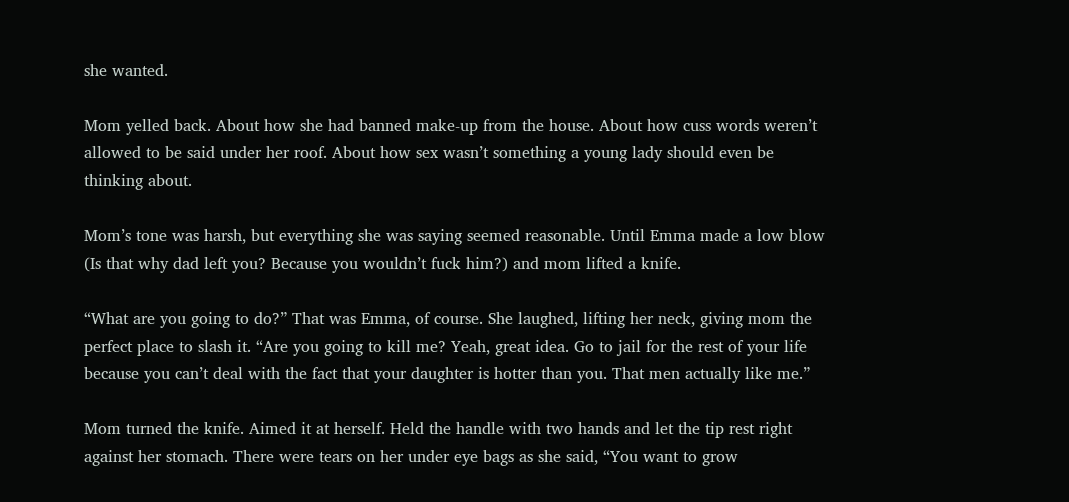she wanted.

Mom yelled back. About how she had banned make-up from the house. About how cuss words weren’t allowed to be said under her roof. About how sex wasn’t something a young lady should even be thinking about.

Mom’s tone was harsh, but everything she was saying seemed reasonable. Until Emma made a low blow (Is that why dad left you? Because you wouldn’t fuck him?) and mom lifted a knife.

“What are you going to do?” That was Emma, of course. She laughed, lifting her neck, giving mom the perfect place to slash it. “Are you going to kill me? Yeah, great idea. Go to jail for the rest of your life because you can’t deal with the fact that your daughter is hotter than you. That men actually like me.”

Mom turned the knife. Aimed it at herself. Held the handle with two hands and let the tip rest right against her stomach. There were tears on her under eye bags as she said, “You want to grow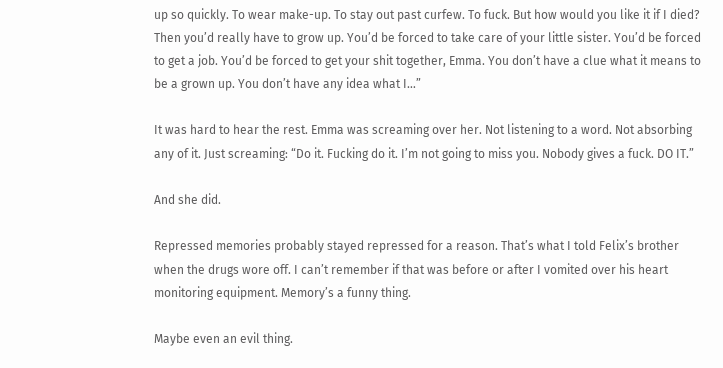up so quickly. To wear make-up. To stay out past curfew. To fuck. But how would you like it if I died? Then you’d really have to grow up. You’d be forced to take care of your little sister. You’d be forced to get a job. You’d be forced to get your shit together, Emma. You don’t have a clue what it means to be a grown up. You don’t have any idea what I…”

It was hard to hear the rest. Emma was screaming over her. Not listening to a word. Not absorbing any of it. Just screaming: “Do it. Fucking do it. I’m not going to miss you. Nobody gives a fuck. DO IT.”

And she did.

Repressed memories probably stayed repressed for a reason. That’s what I told Felix’s brother when the drugs wore off. I can’t remember if that was before or after I vomited over his heart monitoring equipment. Memory’s a funny thing.

Maybe even an evil thing.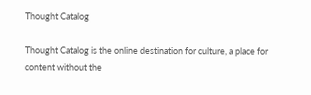Thought Catalog

Thought Catalog is the online destination for culture, a place for content without the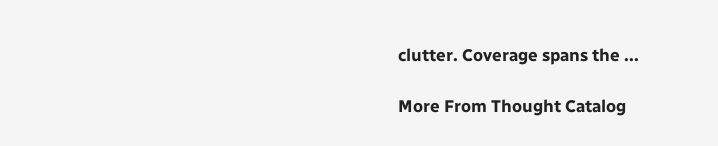clutter. Coverage spans the ...

More From Thought Catalog